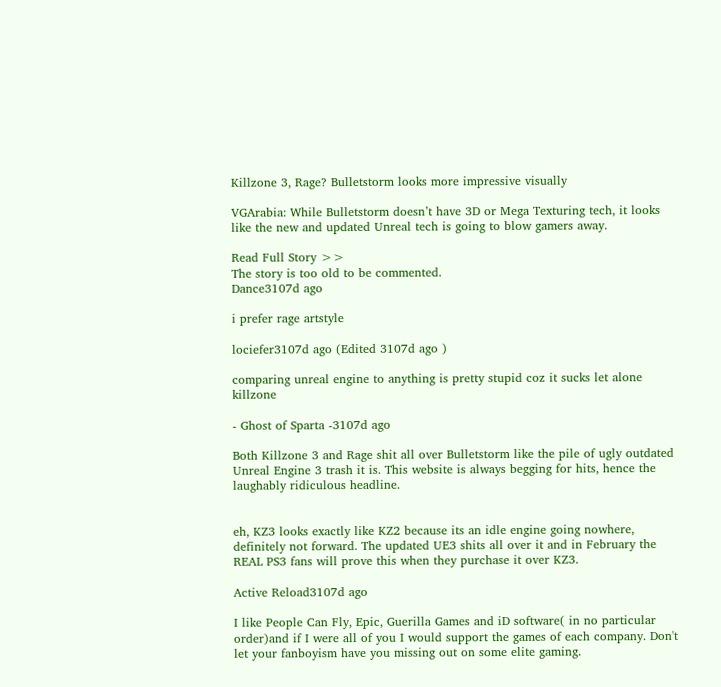Killzone 3, Rage? Bulletstorm looks more impressive visually

VGArabia: While Bulletstorm doesn’t have 3D or Mega Texturing tech, it looks like the new and updated Unreal tech is going to blow gamers away.

Read Full Story >>
The story is too old to be commented.
Dance3107d ago

i prefer rage artstyle

lociefer3107d ago (Edited 3107d ago )

comparing unreal engine to anything is pretty stupid coz it sucks let alone killzone

- Ghost of Sparta -3107d ago

Both Killzone 3 and Rage shit all over Bulletstorm like the pile of ugly outdated Unreal Engine 3 trash it is. This website is always begging for hits, hence the laughably ridiculous headline.


eh, KZ3 looks exactly like KZ2 because its an idle engine going nowhere, definitely not forward. The updated UE3 shits all over it and in February the REAL PS3 fans will prove this when they purchase it over KZ3.

Active Reload3107d ago

I like People Can Fly, Epic, Guerilla Games and iD software( in no particular order)and if I were all of you I would support the games of each company. Don't let your fanboyism have you missing out on some elite gaming.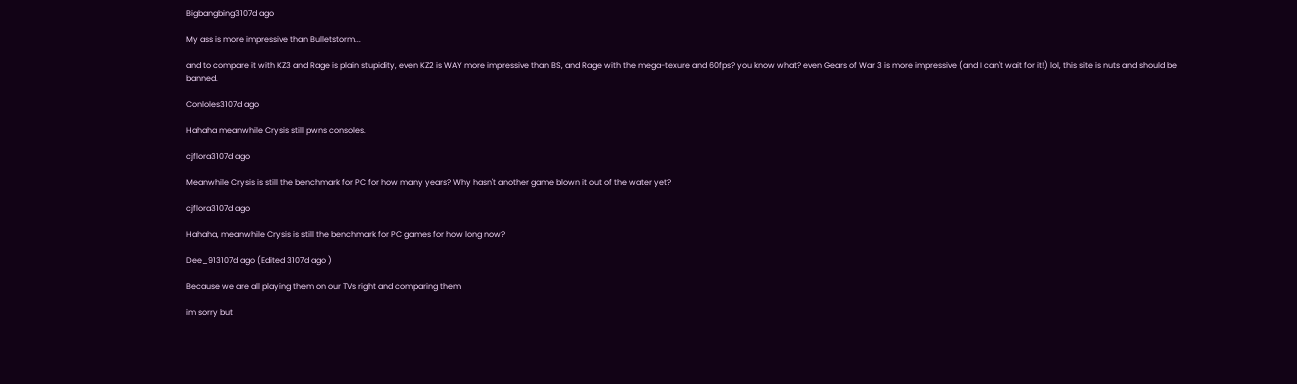Bigbangbing3107d ago

My ass is more impressive than Bulletstorm...

and to compare it with KZ3 and Rage is plain stupidity, even KZ2 is WAY more impressive than BS, and Rage with the mega-texure and 60fps? you know what? even Gears of War 3 is more impressive (and I can't wait for it!) lol, this site is nuts and should be banned.

Conloles3107d ago

Hahaha meanwhile Crysis still pwns consoles.

cjflora3107d ago

Meanwhile Crysis is still the benchmark for PC for how many years? Why hasn't another game blown it out of the water yet?

cjflora3107d ago

Hahaha, meanwhile Crysis is still the benchmark for PC games for how long now?

Dee_913107d ago (Edited 3107d ago )

Because we are all playing them on our TVs right and comparing them

im sorry but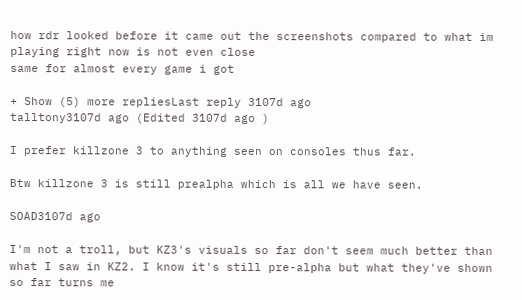how rdr looked before it came out the screenshots compared to what im playing right now is not even close
same for almost every game i got

+ Show (5) more repliesLast reply 3107d ago
talltony3107d ago (Edited 3107d ago )

I prefer killzone 3 to anything seen on consoles thus far.

Btw killzone 3 is still prealpha which is all we have seen.

SOAD3107d ago

I'm not a troll, but KZ3's visuals so far don't seem much better than what I saw in KZ2. I know it's still pre-alpha but what they've shown so far turns me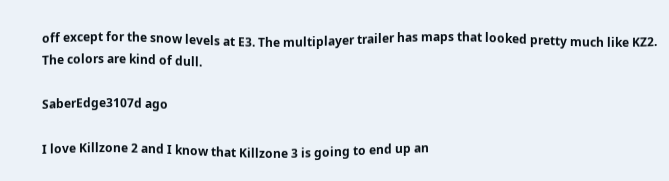off except for the snow levels at E3. The multiplayer trailer has maps that looked pretty much like KZ2. The colors are kind of dull.

SaberEdge3107d ago

I love Killzone 2 and I know that Killzone 3 is going to end up an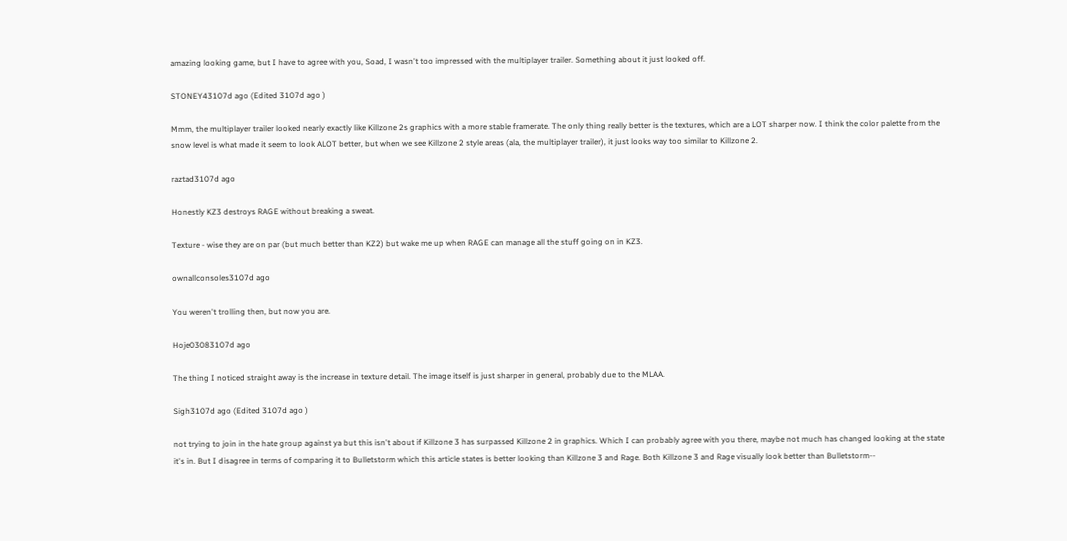amazing looking game, but I have to agree with you, Soad, I wasn't too impressed with the multiplayer trailer. Something about it just looked off.

STONEY43107d ago (Edited 3107d ago )

Mmm, the multiplayer trailer looked nearly exactly like Killzone 2s graphics with a more stable framerate. The only thing really better is the textures, which are a LOT sharper now. I think the color palette from the snow level is what made it seem to look ALOT better, but when we see Killzone 2 style areas (ala, the multiplayer trailer), it just looks way too similar to Killzone 2.

raztad3107d ago

Honestly KZ3 destroys RAGE without breaking a sweat.

Texture - wise they are on par (but much better than KZ2) but wake me up when RAGE can manage all the stuff going on in KZ3.

ownallconsoles3107d ago

You weren't trolling then, but now you are.

Hoje03083107d ago

The thing I noticed straight away is the increase in texture detail. The image itself is just sharper in general, probably due to the MLAA.

Sigh3107d ago (Edited 3107d ago )

not trying to join in the hate group against ya but this isn't about if Killzone 3 has surpassed Killzone 2 in graphics. Which I can probably agree with you there, maybe not much has changed looking at the state it's in. But I disagree in terms of comparing it to Bulletstorm which this article states is better looking than Killzone 3 and Rage. Both Killzone 3 and Rage visually look better than Bulletstorm--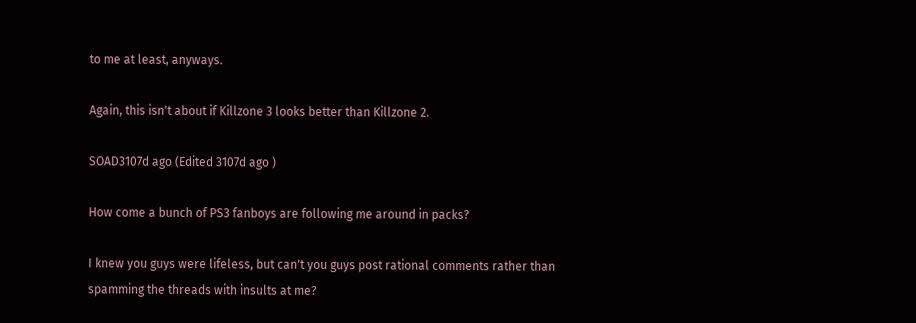to me at least, anyways.

Again, this isn't about if Killzone 3 looks better than Killzone 2.

SOAD3107d ago (Edited 3107d ago )

How come a bunch of PS3 fanboys are following me around in packs?

I knew you guys were lifeless, but can't you guys post rational comments rather than spamming the threads with insults at me?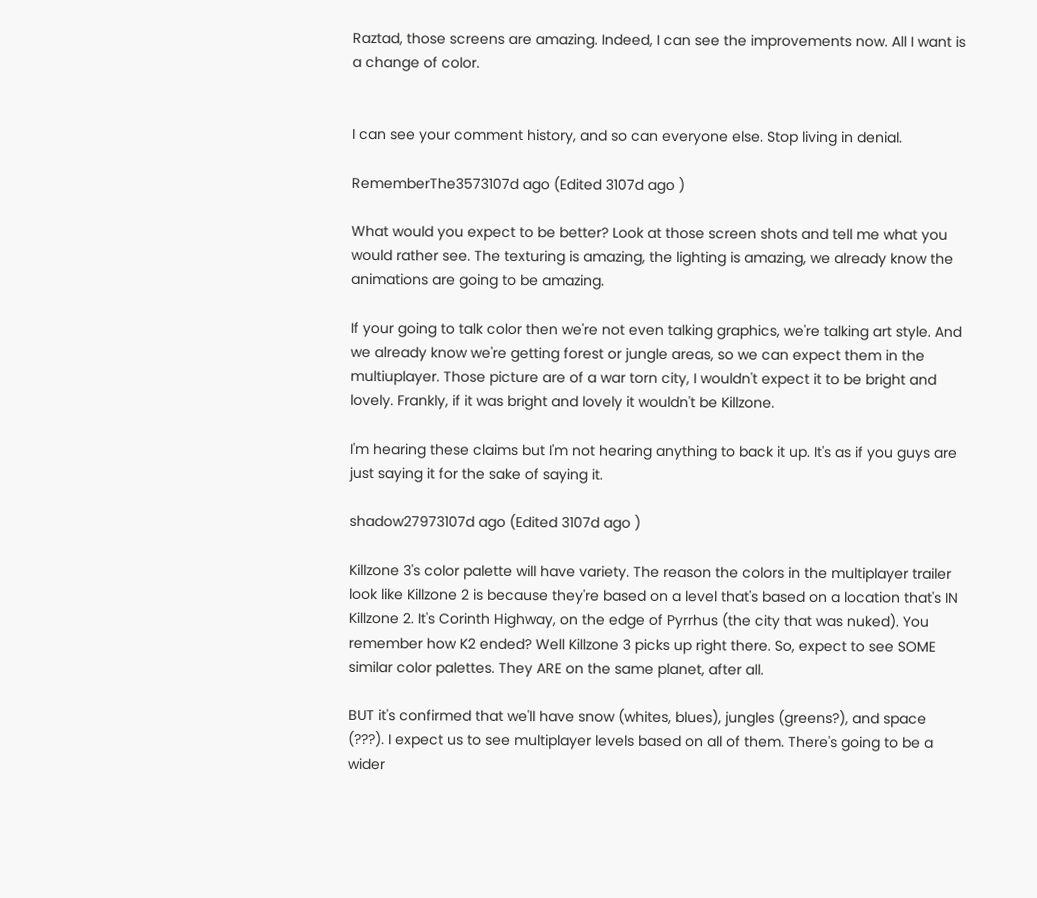Raztad, those screens are amazing. Indeed, I can see the improvements now. All I want is a change of color.


I can see your comment history, and so can everyone else. Stop living in denial.

RememberThe3573107d ago (Edited 3107d ago )

What would you expect to be better? Look at those screen shots and tell me what you would rather see. The texturing is amazing, the lighting is amazing, we already know the animations are going to be amazing.

If your going to talk color then we're not even talking graphics, we're talking art style. And we already know we're getting forest or jungle areas, so we can expect them in the multiuplayer. Those picture are of a war torn city, I wouldn't expect it to be bright and lovely. Frankly, if it was bright and lovely it wouldn't be Killzone.

I'm hearing these claims but I'm not hearing anything to back it up. It's as if you guys are just saying it for the sake of saying it.

shadow27973107d ago (Edited 3107d ago )

Killzone 3's color palette will have variety. The reason the colors in the multiplayer trailer look like Killzone 2 is because they're based on a level that's based on a location that's IN Killzone 2. It's Corinth Highway, on the edge of Pyrrhus (the city that was nuked). You remember how K2 ended? Well Killzone 3 picks up right there. So, expect to see SOME similar color palettes. They ARE on the same planet, after all.

BUT it's confirmed that we'll have snow (whites, blues), jungles (greens?), and space (???). I expect us to see multiplayer levels based on all of them. There's going to be a wider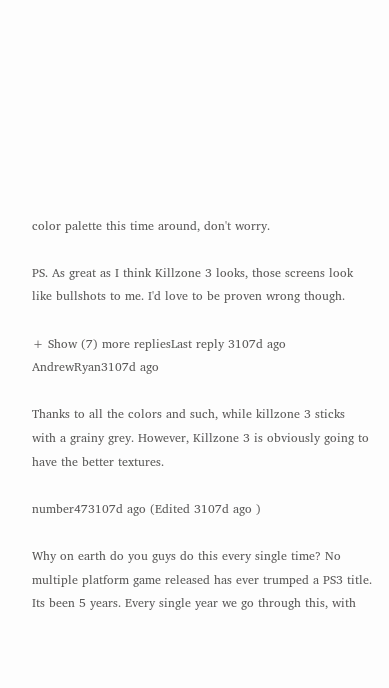color palette this time around, don't worry.

PS. As great as I think Killzone 3 looks, those screens look like bullshots to me. I'd love to be proven wrong though.

+ Show (7) more repliesLast reply 3107d ago
AndrewRyan3107d ago

Thanks to all the colors and such, while killzone 3 sticks with a grainy grey. However, Killzone 3 is obviously going to have the better textures.

number473107d ago (Edited 3107d ago )

Why on earth do you guys do this every single time? No multiple platform game released has ever trumped a PS3 title. Its been 5 years. Every single year we go through this, with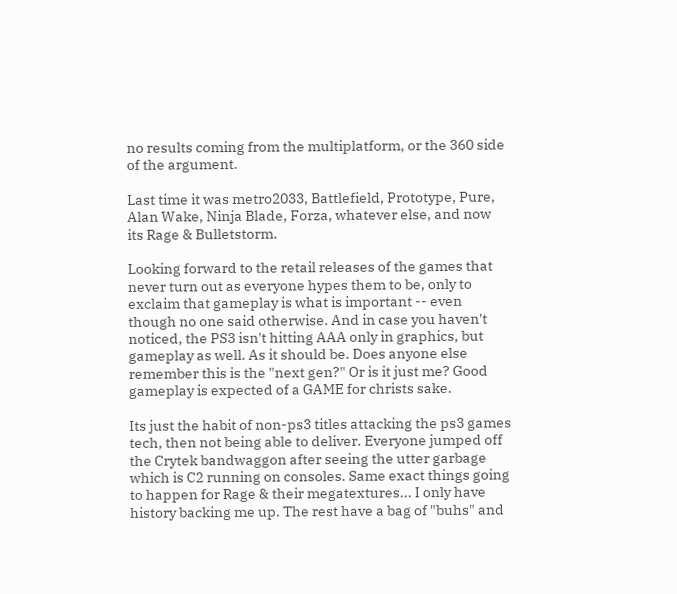no results coming from the multiplatform, or the 360 side of the argument.

Last time it was metro2033, Battlefield, Prototype, Pure, Alan Wake, Ninja Blade, Forza, whatever else, and now its Rage & Bulletstorm.

Looking forward to the retail releases of the games that never turn out as everyone hypes them to be, only to exclaim that gameplay is what is important -- even though no one said otherwise. And in case you haven't noticed, the PS3 isn't hitting AAA only in graphics, but gameplay as well. As it should be. Does anyone else remember this is the "next gen?" Or is it just me? Good gameplay is expected of a GAME for christs sake.

Its just the habit of non-ps3 titles attacking the ps3 games tech, then not being able to deliver. Everyone jumped off the Crytek bandwaggon after seeing the utter garbage which is C2 running on consoles. Same exact things going to happen for Rage & their megatextures... I only have history backing me up. The rest have a bag of "buhs" and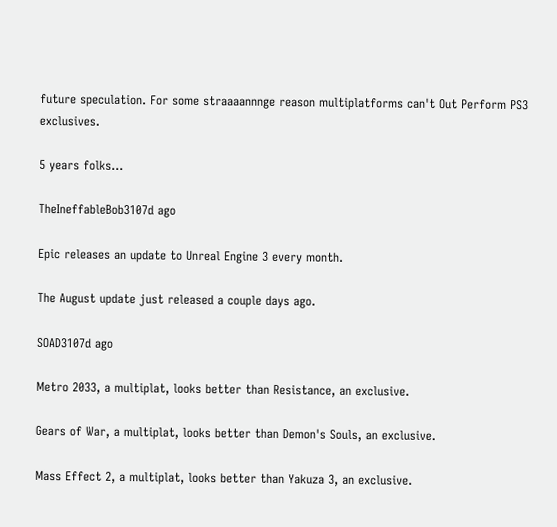future speculation. For some straaaannnge reason multiplatforms can't Out Perform PS3 exclusives.

5 years folks...

TheIneffableBob3107d ago

Epic releases an update to Unreal Engine 3 every month.

The August update just released a couple days ago.

SOAD3107d ago

Metro 2033, a multiplat, looks better than Resistance, an exclusive.

Gears of War, a multiplat, looks better than Demon's Souls, an exclusive.

Mass Effect 2, a multiplat, looks better than Yakuza 3, an exclusive.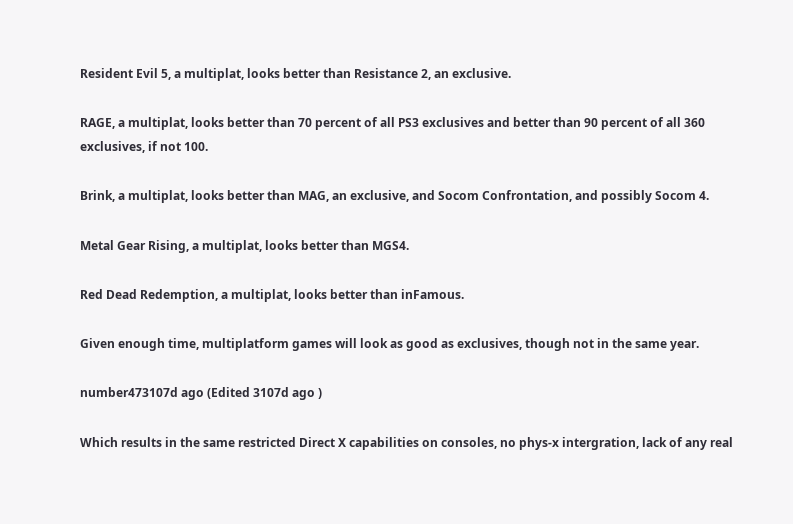Resident Evil 5, a multiplat, looks better than Resistance 2, an exclusive.

RAGE, a multiplat, looks better than 70 percent of all PS3 exclusives and better than 90 percent of all 360 exclusives, if not 100.

Brink, a multiplat, looks better than MAG, an exclusive, and Socom Confrontation, and possibly Socom 4.

Metal Gear Rising, a multiplat, looks better than MGS4.

Red Dead Redemption, a multiplat, looks better than inFamous.

Given enough time, multiplatform games will look as good as exclusives, though not in the same year.

number473107d ago (Edited 3107d ago )

Which results in the same restricted Direct X capabilities on consoles, no phys-x intergration, lack of any real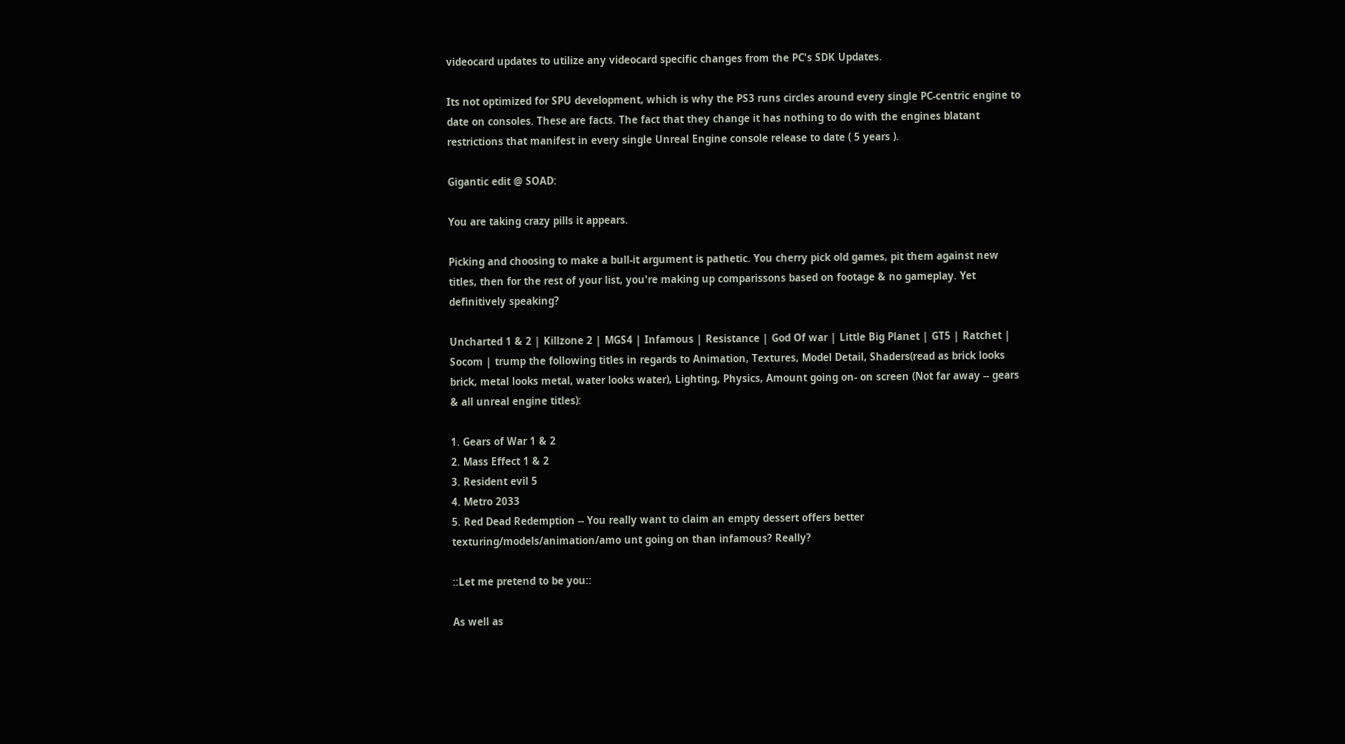videocard updates to utilize any videocard specific changes from the PC's SDK Updates.

Its not optimized for SPU development, which is why the PS3 runs circles around every single PC-centric engine to date on consoles. These are facts. The fact that they change it has nothing to do with the engines blatant restrictions that manifest in every single Unreal Engine console release to date ( 5 years ).

Gigantic edit @ SOAD:

You are taking crazy pills it appears.

Picking and choosing to make a bull-it argument is pathetic. You cherry pick old games, pit them against new titles, then for the rest of your list, you're making up comparissons based on footage & no gameplay. Yet definitively speaking?

Uncharted 1 & 2 | Killzone 2 | MGS4 | Infamous | Resistance | God Of war | Little Big Planet | GT5 | Ratchet | Socom | trump the following titles in regards to Animation, Textures, Model Detail, Shaders(read as brick looks brick, metal looks metal, water looks water), Lighting, Physics, Amount going on- on screen (Not far away -- gears & all unreal engine titles):

1. Gears of War 1 & 2
2. Mass Effect 1 & 2
3. Resident evil 5
4. Metro 2033
5. Red Dead Redemption -- You really want to claim an empty dessert offers better texturing/models/animation/amo unt going on than infamous? Really?

::Let me pretend to be you::

As well as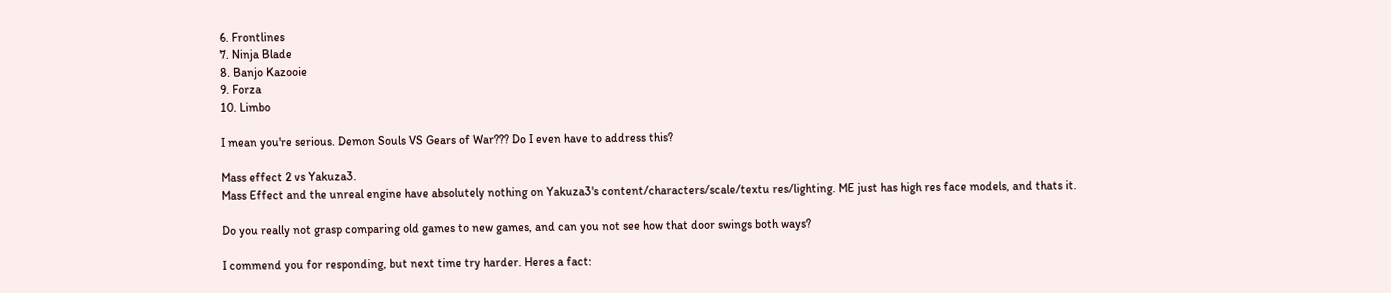6. Frontlines
7. Ninja Blade
8. Banjo Kazooie
9. Forza
10. Limbo

I mean you're serious. Demon Souls VS Gears of War??? Do I even have to address this?

Mass effect 2 vs Yakuza3.
Mass Effect and the unreal engine have absolutely nothing on Yakuza3's content/characters/scale/textu res/lighting. ME just has high res face models, and thats it.

Do you really not grasp comparing old games to new games, and can you not see how that door swings both ways?

I commend you for responding, but next time try harder. Heres a fact: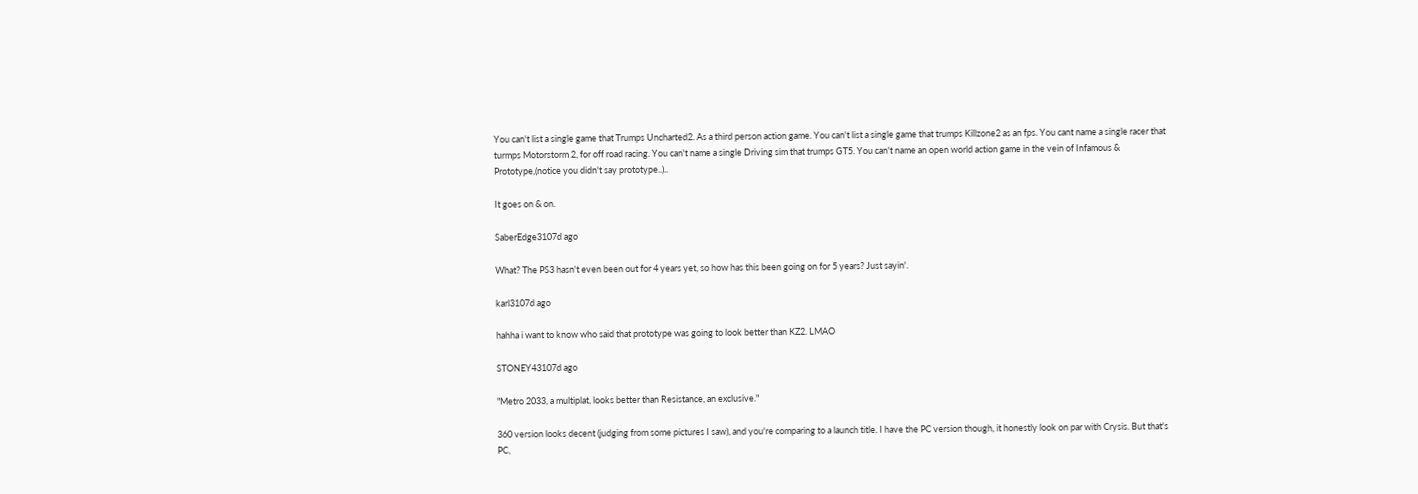You can't list a single game that Trumps Uncharted2. As a third person action game. You can't list a single game that trumps Killzone2 as an fps. You cant name a single racer that turmps Motorstorm 2, for off road racing. You can't name a single Driving sim that trumps GT5. You can't name an open world action game in the vein of Infamous & Prototype,(notice you didn't say prototype..)..

It goes on & on.

SaberEdge3107d ago

What? The PS3 hasn't even been out for 4 years yet, so how has this been going on for 5 years? Just sayin'.

karl3107d ago

hahha i want to know who said that prototype was going to look better than KZ2. LMAO

STONEY43107d ago

"Metro 2033, a multiplat, looks better than Resistance, an exclusive."

360 version looks decent (judging from some pictures I saw), and you're comparing to a launch title. I have the PC version though, it honestly look on par with Crysis. But that's PC,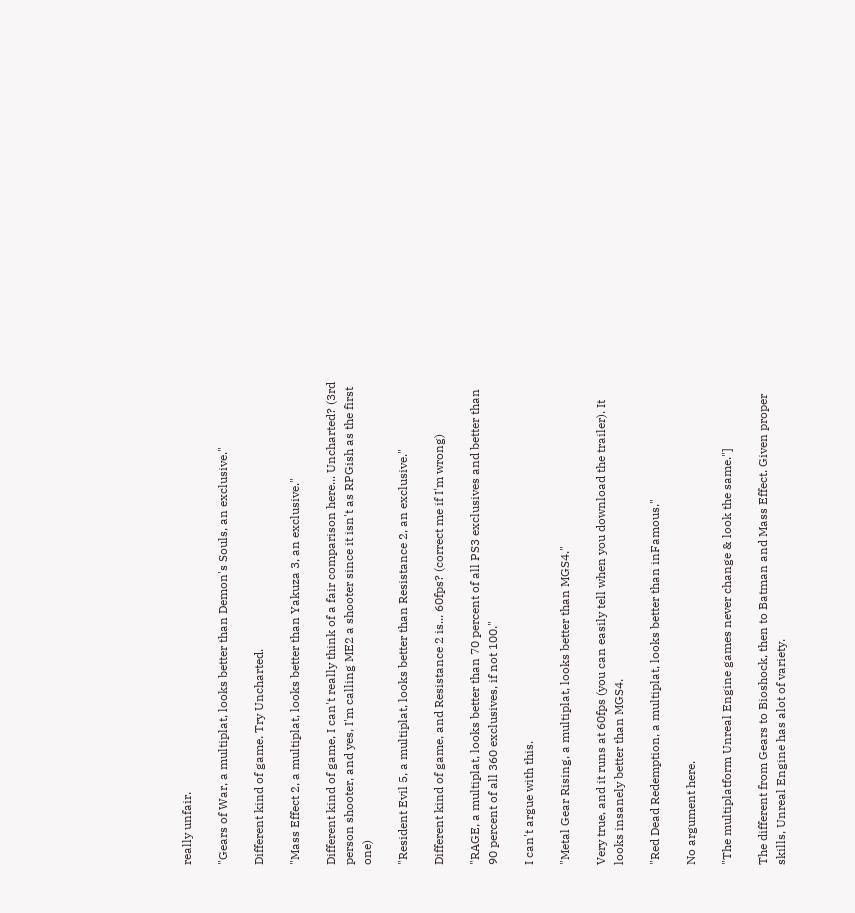really unfair.

"Gears of War, a multiplat, looks better than Demon's Souls, an exclusive."

Different kind of game. Try Uncharted.

"Mass Effect 2, a multiplat, looks better than Yakuza 3, an exclusive."

Different kind of game, I can't really think of a fair comparison here... Uncharted? (3rd person shooter, and yes, I'm calling ME2 a shooter since it isn't as RPGish as the first one)

"Resident Evil 5, a multiplat, looks better than Resistance 2, an exclusive."

Different kind of game, and Resistance 2 is... 60fps? (correct me if I'm wrong)

"RAGE, a multiplat, looks better than 70 percent of all PS3 exclusives and better than 90 percent of all 360 exclusives, if not 100."

I can't argue with this.

"Metal Gear Rising, a multiplat, looks better than MGS4."

Very true, and it runs at 60fps (you can easily tell when you download the trailer). It looks insanely better than MGS4.

"Red Dead Redemption, a multiplat, looks better than inFamous."

No argument here.

"The multiplatform Unreal Engine games never change & look the same."]

The different from Gears to Bioshock, then to Batman and Mass Effect. Given proper skills, Unreal Engine has alot of variety.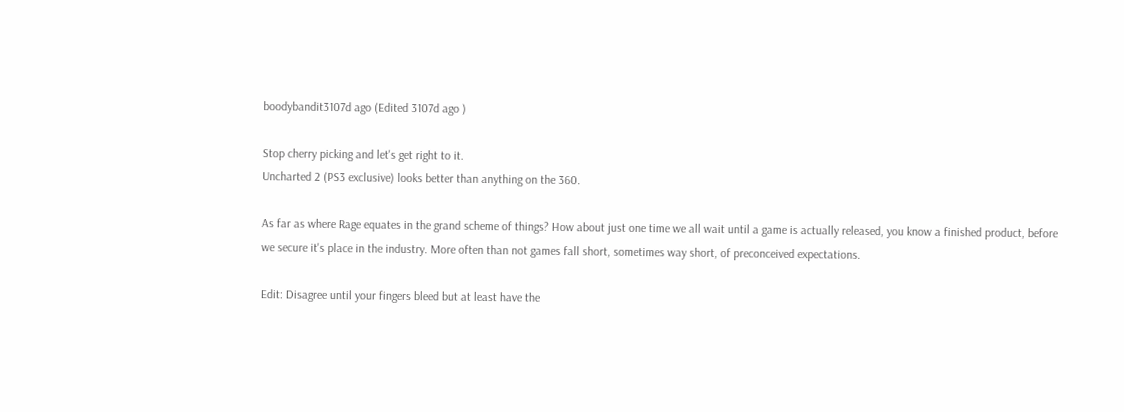boodybandit3107d ago (Edited 3107d ago )

Stop cherry picking and let's get right to it.
Uncharted 2 (PS3 exclusive) looks better than anything on the 360.

As far as where Rage equates in the grand scheme of things? How about just one time we all wait until a game is actually released, you know a finished product, before we secure it's place in the industry. More often than not games fall short, sometimes way short, of preconceived expectations.

Edit: Disagree until your fingers bleed but at least have the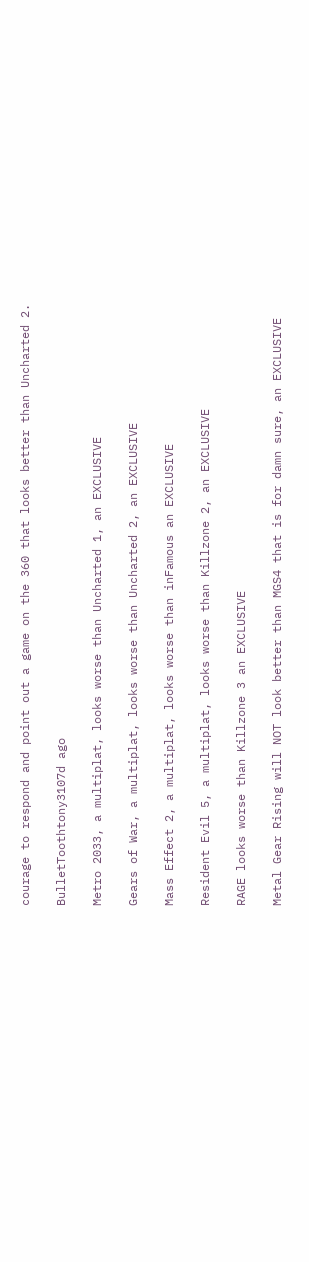courage to respond and point out a game on the 360 that looks better than Uncharted 2.

BulletToothtony3107d ago

Metro 2033, a multiplat, looks worse than Uncharted 1, an EXCLUSIVE

Gears of War, a multiplat, looks worse than Uncharted 2, an EXCLUSIVE

Mass Effect 2, a multiplat, looks worse than inFamous an EXCLUSIVE

Resident Evil 5, a multiplat, looks worse than Killzone 2, an EXCLUSIVE

RAGE looks worse than Killzone 3 an EXCLUSIVE

Metal Gear Rising will NOT look better than MGS4 that is for damn sure, an EXCLUSIVE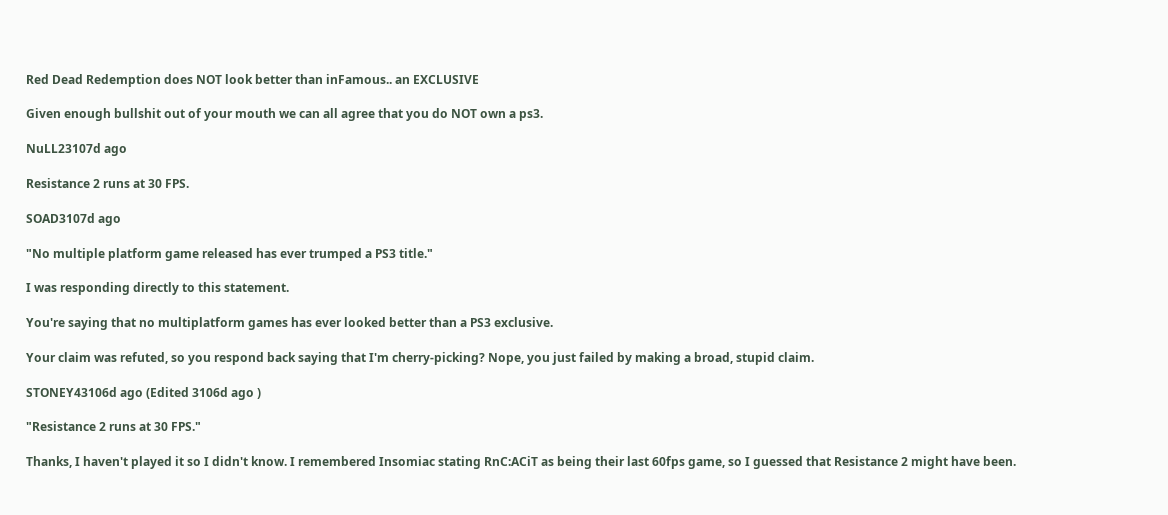Red Dead Redemption does NOT look better than inFamous.. an EXCLUSIVE

Given enough bullshit out of your mouth we can all agree that you do NOT own a ps3.

NuLL23107d ago

Resistance 2 runs at 30 FPS.

SOAD3107d ago

"No multiple platform game released has ever trumped a PS3 title."

I was responding directly to this statement.

You're saying that no multiplatform games has ever looked better than a PS3 exclusive.

Your claim was refuted, so you respond back saying that I'm cherry-picking? Nope, you just failed by making a broad, stupid claim.

STONEY43106d ago (Edited 3106d ago )

"Resistance 2 runs at 30 FPS."

Thanks, I haven't played it so I didn't know. I remembered Insomiac stating RnC:ACiT as being their last 60fps game, so I guessed that Resistance 2 might have been.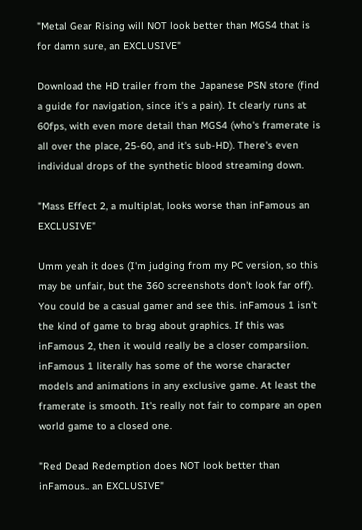"Metal Gear Rising will NOT look better than MGS4 that is for damn sure, an EXCLUSIVE"

Download the HD trailer from the Japanese PSN store (find a guide for navigation, since it's a pain). It clearly runs at 60fps, with even more detail than MGS4 (who's framerate is all over the place, 25-60, and it's sub-HD). There's even individual drops of the synthetic blood streaming down.

"Mass Effect 2, a multiplat, looks worse than inFamous an EXCLUSIVE"

Umm yeah it does (I'm judging from my PC version, so this may be unfair, but the 360 screenshots don't look far off). You could be a casual gamer and see this. inFamous 1 isn't the kind of game to brag about graphics. If this was inFamous 2, then it would really be a closer comparsiion. inFamous 1 literally has some of the worse character models and animations in any exclusive game. At least the framerate is smooth. It's really not fair to compare an open world game to a closed one.

"Red Dead Redemption does NOT look better than inFamous.. an EXCLUSIVE"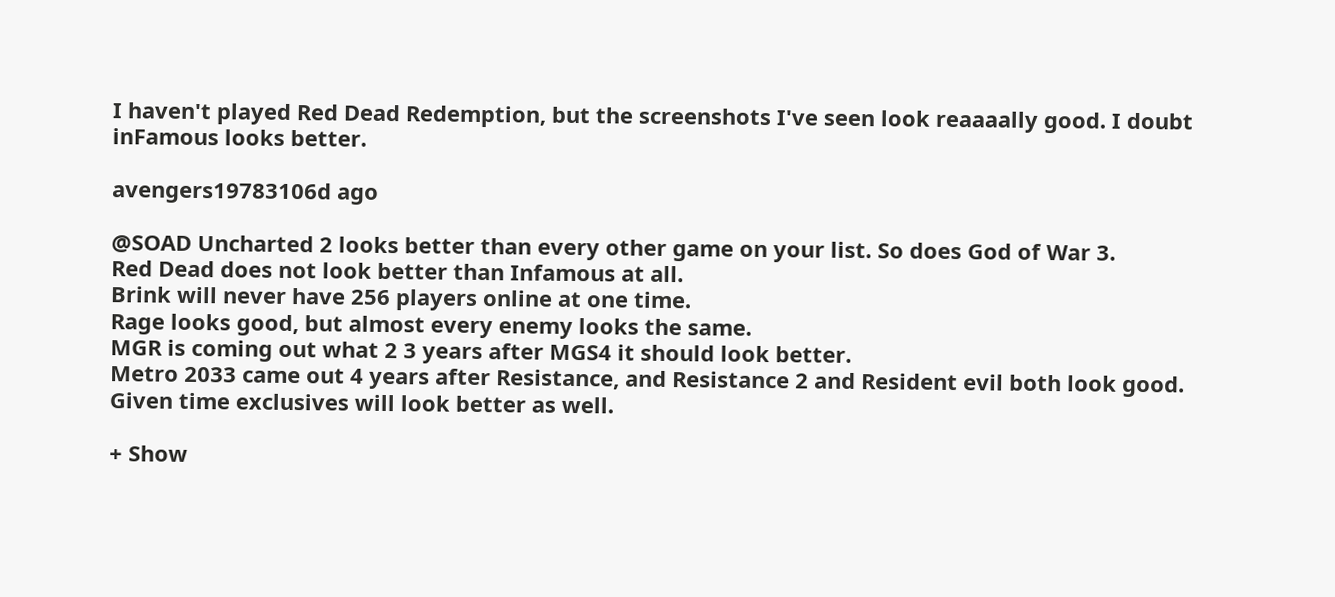I haven't played Red Dead Redemption, but the screenshots I've seen look reaaaally good. I doubt inFamous looks better.

avengers19783106d ago

@SOAD Uncharted 2 looks better than every other game on your list. So does God of War 3.
Red Dead does not look better than Infamous at all.
Brink will never have 256 players online at one time.
Rage looks good, but almost every enemy looks the same.
MGR is coming out what 2 3 years after MGS4 it should look better.
Metro 2033 came out 4 years after Resistance, and Resistance 2 and Resident evil both look good.
Given time exclusives will look better as well.

+ Show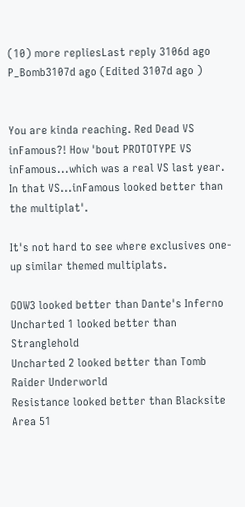(10) more repliesLast reply 3106d ago
P_Bomb3107d ago (Edited 3107d ago )


You are kinda reaching. Red Dead VS inFamous?! How 'bout PROTOTYPE VS inFamous...which was a real VS last year. In that VS...inFamous looked better than the multiplat'.

It's not hard to see where exclusives one-up similar themed multiplats.

GOW3 looked better than Dante's Inferno
Uncharted 1 looked better than Stranglehold
Uncharted 2 looked better than Tomb Raider Underworld
Resistance looked better than Blacksite Area 51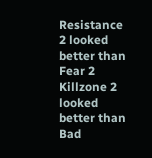Resistance 2 looked better than Fear 2
Killzone 2 looked better than Bad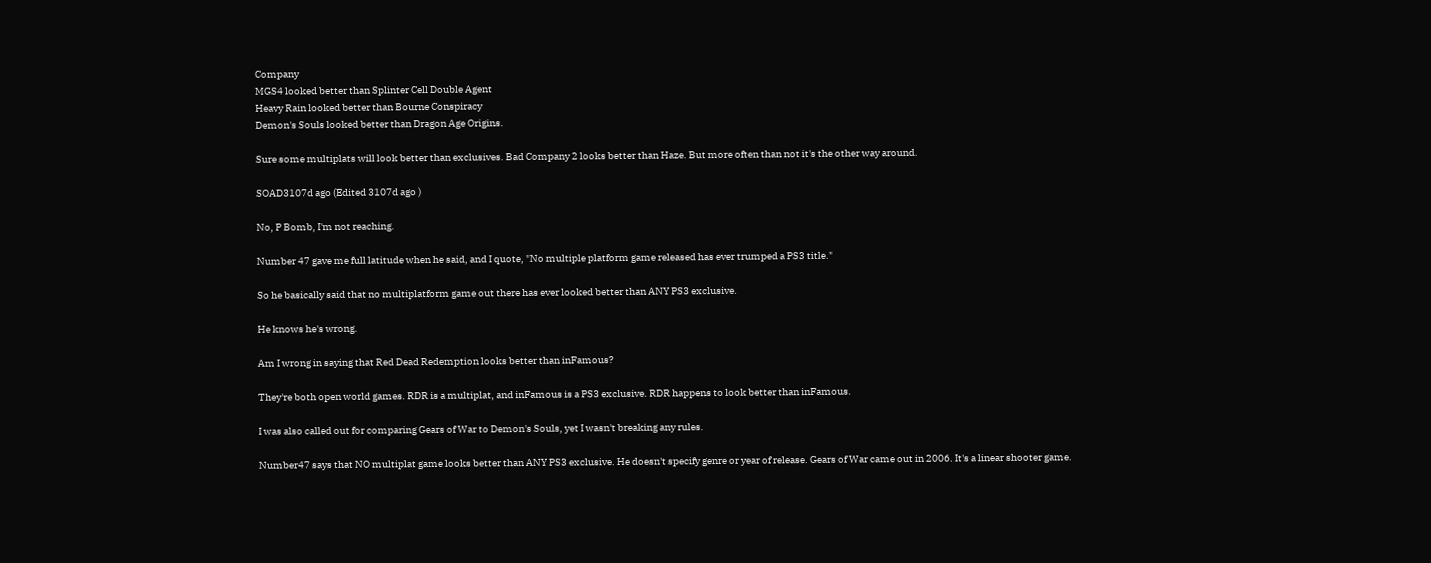Company
MGS4 looked better than Splinter Cell Double Agent
Heavy Rain looked better than Bourne Conspiracy
Demon's Souls looked better than Dragon Age Origins.

Sure some multiplats will look better than exclusives. Bad Company 2 looks better than Haze. But more often than not it's the other way around.

SOAD3107d ago (Edited 3107d ago )

No, P Bomb, I'm not reaching.

Number 47 gave me full latitude when he said, and I quote, "No multiple platform game released has ever trumped a PS3 title."

So he basically said that no multiplatform game out there has ever looked better than ANY PS3 exclusive.

He knows he's wrong.

Am I wrong in saying that Red Dead Redemption looks better than inFamous?

They're both open world games. RDR is a multiplat, and inFamous is a PS3 exclusive. RDR happens to look better than inFamous.

I was also called out for comparing Gears of War to Demon's Souls, yet I wasn't breaking any rules.

Number47 says that NO multiplat game looks better than ANY PS3 exclusive. He doesn't specify genre or year of release. Gears of War came out in 2006. It's a linear shooter game.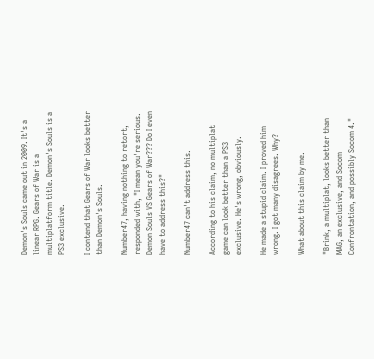Demon's Souls came out in 2009. It's a linear RPG. Gears of War is a multiplatform title. Demon's Souls is a PS3 exclusive.

I contend that Gears of War looks better than Demon's Souls.

Number47, having nothing to retort, responded with, "I mean you're serious. Demon Souls VS Gears of War??? Do I even have to address this?"

Number47 can't address this.

According to his claim, no multiplat game can look better than a PS3 exclusive. He's wrong, obviously.

He made a stupid claim. I proved him wrong. I got many disagrees. Why?

What about this claim by me.

"Brink, a multiplat, looks better than MAG, an exclusive, and Socom Confrontation, and possibly Socom 4."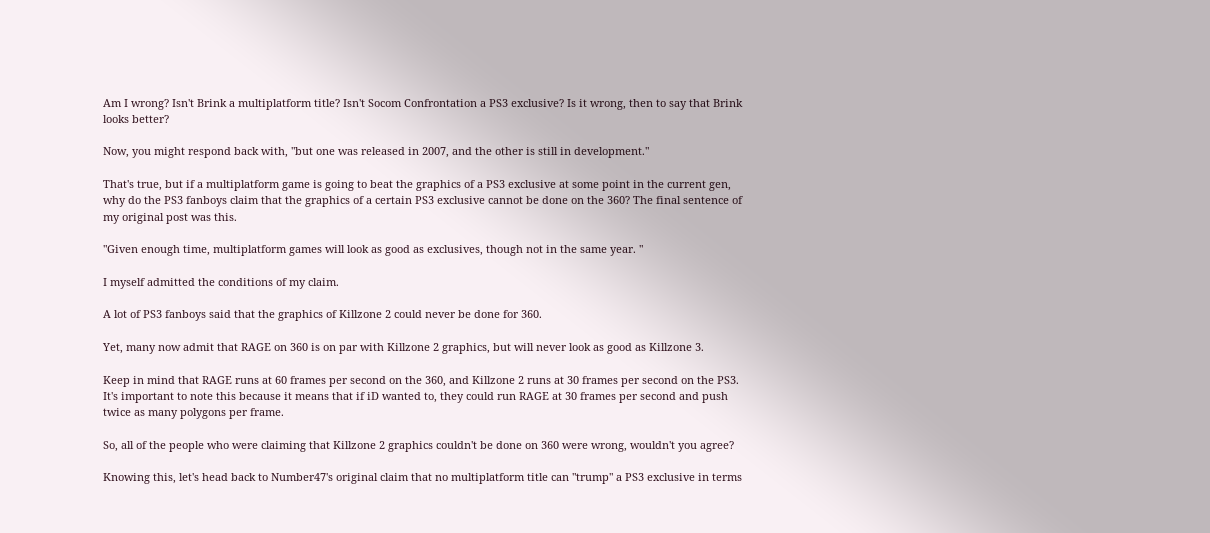Am I wrong? Isn't Brink a multiplatform title? Isn't Socom Confrontation a PS3 exclusive? Is it wrong, then to say that Brink looks better?

Now, you might respond back with, "but one was released in 2007, and the other is still in development."

That's true, but if a multiplatform game is going to beat the graphics of a PS3 exclusive at some point in the current gen, why do the PS3 fanboys claim that the graphics of a certain PS3 exclusive cannot be done on the 360? The final sentence of my original post was this.

"Given enough time, multiplatform games will look as good as exclusives, though not in the same year. "

I myself admitted the conditions of my claim.

A lot of PS3 fanboys said that the graphics of Killzone 2 could never be done for 360.

Yet, many now admit that RAGE on 360 is on par with Killzone 2 graphics, but will never look as good as Killzone 3.

Keep in mind that RAGE runs at 60 frames per second on the 360, and Killzone 2 runs at 30 frames per second on the PS3. It's important to note this because it means that if iD wanted to, they could run RAGE at 30 frames per second and push twice as many polygons per frame.

So, all of the people who were claiming that Killzone 2 graphics couldn't be done on 360 were wrong, wouldn't you agree?

Knowing this, let's head back to Number47's original claim that no multiplatform title can "trump" a PS3 exclusive in terms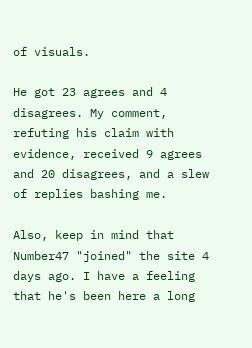of visuals.

He got 23 agrees and 4 disagrees. My comment, refuting his claim with evidence, received 9 agrees and 20 disagrees, and a slew of replies bashing me.

Also, keep in mind that Number47 "joined" the site 4 days ago. I have a feeling that he's been here a long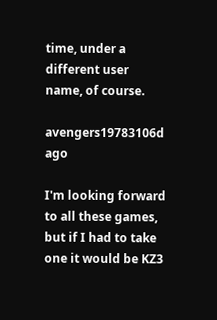time, under a different user name, of course.

avengers19783106d ago

I'm looking forward to all these games, but if I had to take one it would be KZ3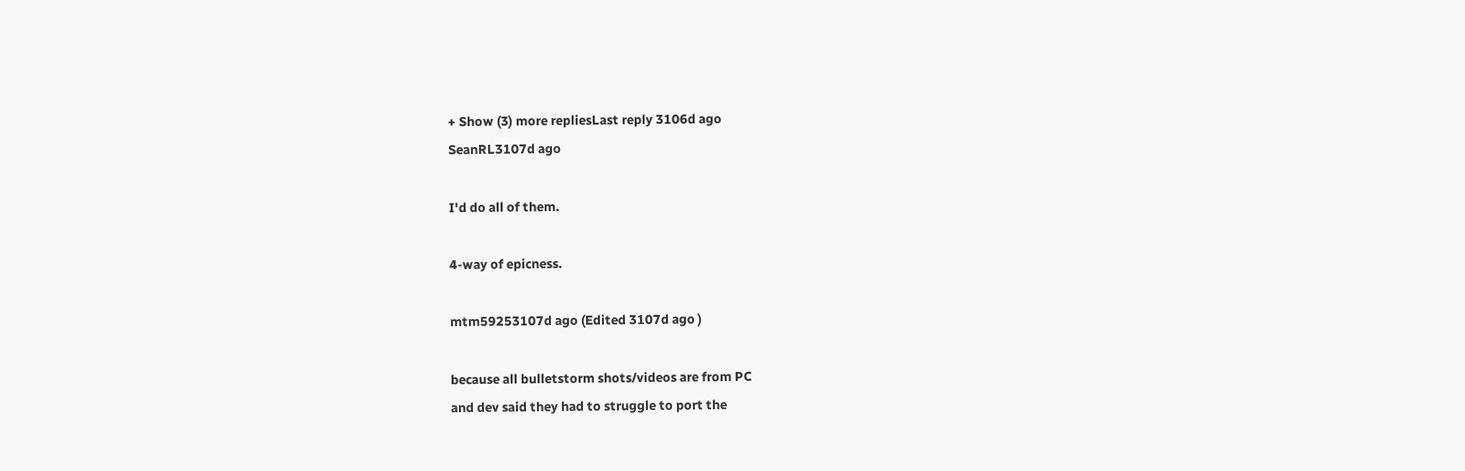+ Show (3) more repliesLast reply 3106d ago
SeanRL3107d ago

I'd do all of them.

4-way of epicness.

mtm59253107d ago (Edited 3107d ago )

because all bulletstorm shots/videos are from PC
and dev said they had to struggle to port the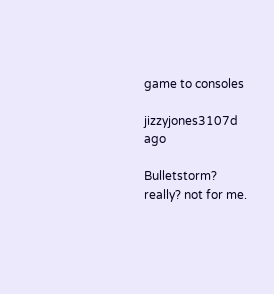game to consoles

jizzyjones3107d ago

Bulletstorm? really? not for me.